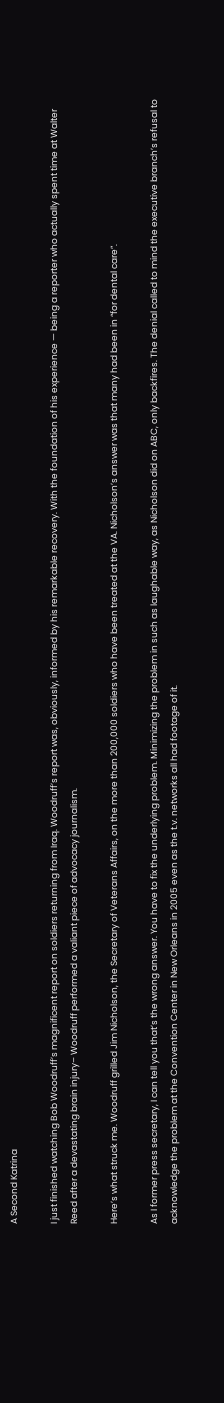A Second Katrina

I just finished watching Bob Woodruff’s magnificent report on soldiers returning from Iraq. Woodruff’s report was, obviously, informed by his remarkable recovery. With the foundation of his experience — being a reporter who actually spent time at Walter Reed after a devastating brain injury– Woodruff performed a valiant piece of advocacy journalism.

Here’s what struck me. Woodruff grilled Jim Nicholson, the Secretary of Veterans Affairs, on the more than 200,000 soldiers who have been treated at the VA. Nicholson’s answer was that many had been in “for dental care”.

As I former press secretary, I can tell you that’s the wrong answer. You have to fix the underlying problem. Minimizing the problem in such as laughable way, as Nicholson did on ABC, only backfires. The denial called to mind the executive branch’s refusal to acknowledge the problem at the Convention Center in New Orleans in 2005 even as the t.v. networks all had footage of it.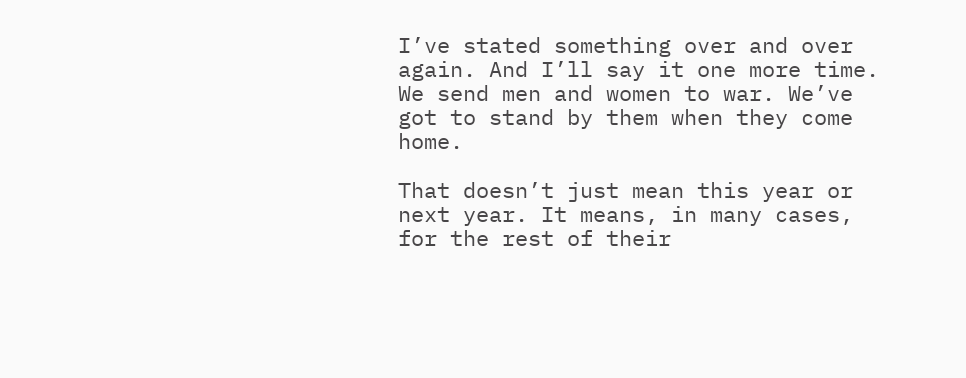I’ve stated something over and over again. And I’ll say it one more time. We send men and women to war. We’ve got to stand by them when they come home.

That doesn’t just mean this year or next year. It means, in many cases, for the rest of their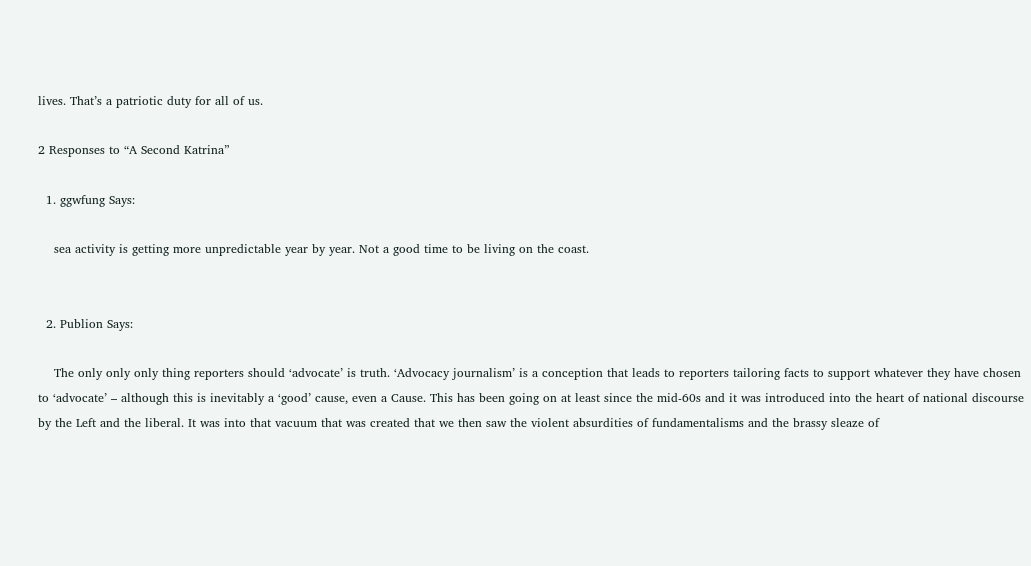lives. That’s a patriotic duty for all of us.

2 Responses to “A Second Katrina”

  1. ggwfung Says:

    sea activity is getting more unpredictable year by year. Not a good time to be living on the coast.


  2. Publion Says:

    The only only only thing reporters should ‘advocate’ is truth. ‘Advocacy journalism’ is a conception that leads to reporters tailoring facts to support whatever they have chosen to ‘advocate’ – although this is inevitably a ‘good’ cause, even a Cause. This has been going on at least since the mid-60s and it was introduced into the heart of national discourse by the Left and the liberal. It was into that vacuum that was created that we then saw the violent absurdities of fundamentalisms and the brassy sleaze of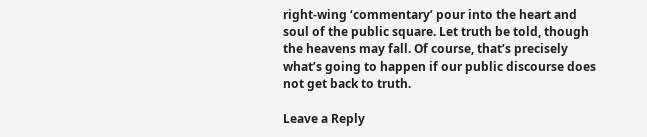right-wing ‘commentary’ pour into the heart and soul of the public square. Let truth be told, though the heavens may fall. Of course, that’s precisely what’s going to happen if our public discourse does not get back to truth.

Leave a Reply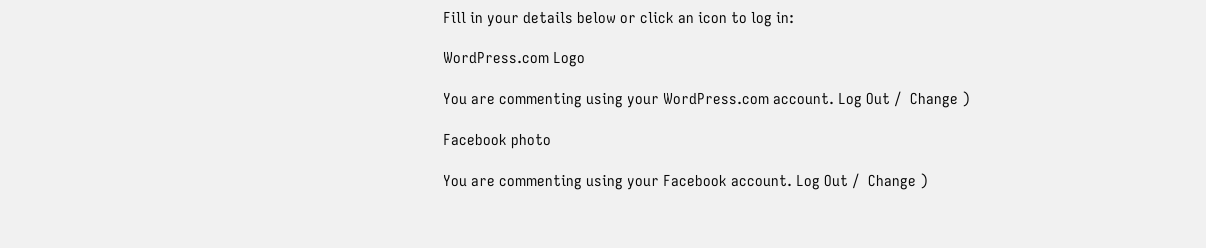Fill in your details below or click an icon to log in:

WordPress.com Logo

You are commenting using your WordPress.com account. Log Out /  Change )

Facebook photo

You are commenting using your Facebook account. Log Out /  Change )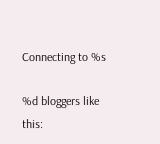Connecting to %s

%d bloggers like this: